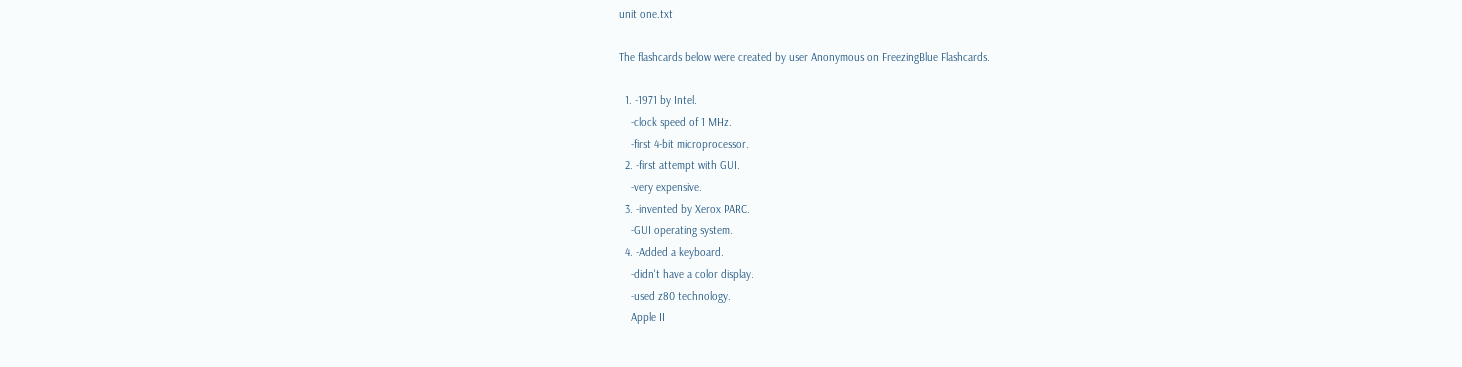unit one.txt

The flashcards below were created by user Anonymous on FreezingBlue Flashcards.

  1. -1971 by Intel.
    -clock speed of 1 MHz.
    -first 4-bit microprocessor.
  2. -first attempt with GUI.
    -very expensive.
  3. -invented by Xerox PARC.
    -GUI operating system.
  4. -Added a keyboard.
    -didn't have a color display.
    -used z80 technology.
    Apple II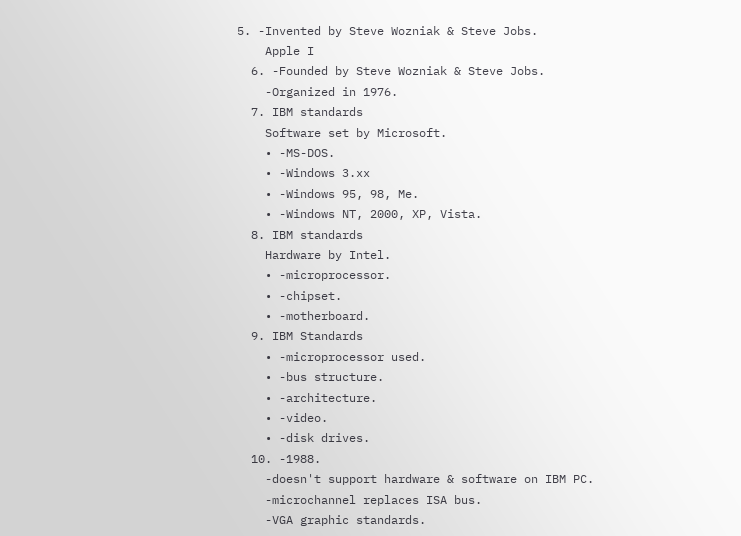5. -Invented by Steve Wozniak & Steve Jobs.
    Apple I
  6. -Founded by Steve Wozniak & Steve Jobs.
    -Organized in 1976.
  7. IBM standards
    Software set by Microsoft.
    • -MS-DOS.
    • -Windows 3.xx
    • -Windows 95, 98, Me.
    • -Windows NT, 2000, XP, Vista.
  8. IBM standards
    Hardware by Intel.
    • -microprocessor.
    • -chipset.
    • -motherboard.
  9. IBM Standards
    • -microprocessor used.
    • -bus structure.
    • -architecture.
    • -video.
    • -disk drives.
  10. -1988.
    -doesn't support hardware & software on IBM PC.
    -microchannel replaces ISA bus.
    -VGA graphic standards.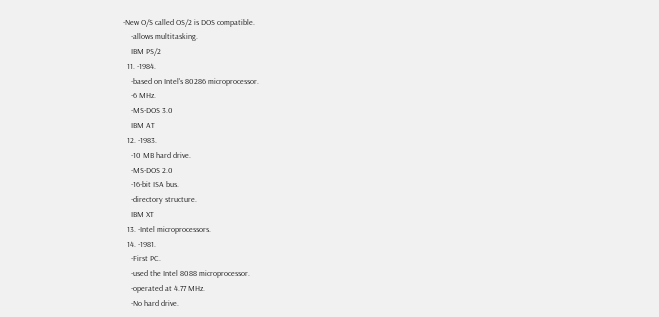-New O/S called OS/2 is DOS compatible.
    -allows multitasking.
    IBM PS/2
  11. -1984.
    -based on Intel's 80286 microprocessor.
    -6 MHz.
    -MS-DOS 3.0
    IBM AT
  12. -1983.
    -10 MB hard drive.
    -MS-DOS 2.0
    -16-bit ISA bus.
    -directory structure.
    IBM XT
  13. -Intel microprocessors.
  14. -1981.
    -First PC.
    -used the Intel 8088 microprocessor.
    -operated at 4.77 MHz.
    -No hard drive.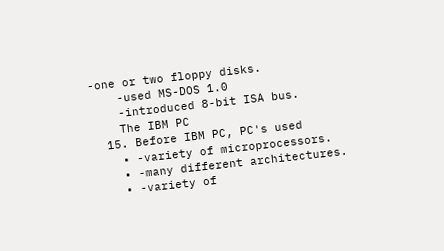-one or two floppy disks.
    -used MS-DOS 1.0
    -introduced 8-bit ISA bus.
    The IBM PC
  15. Before IBM PC, PC's used
    • -variety of microprocessors.
    • -many different architectures.
    • -variety of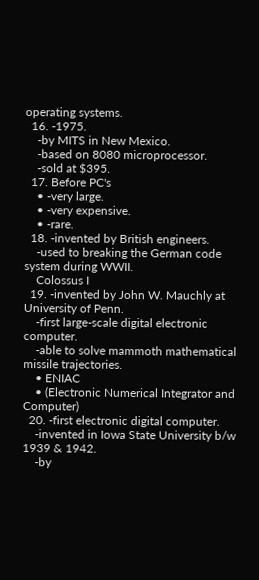operating systems.
  16. -1975.
    -by MITS in New Mexico.
    -based on 8080 microprocessor.
    -sold at $395.
  17. Before PC's
    • -very large.
    • -very expensive.
    • -rare.
  18. -invented by British engineers.
    -used to breaking the German code system during WWII.
    Colossus I
  19. -invented by John W. Mauchly at University of Penn.
    -first large-scale digital electronic computer.
    -able to solve mammoth mathematical missile trajectories.
    • ENIAC
    • (Electronic Numerical Integrator and Computer)
  20. -first electronic digital computer.
    -invented in Iowa State University b/w 1939 & 1942.
    -by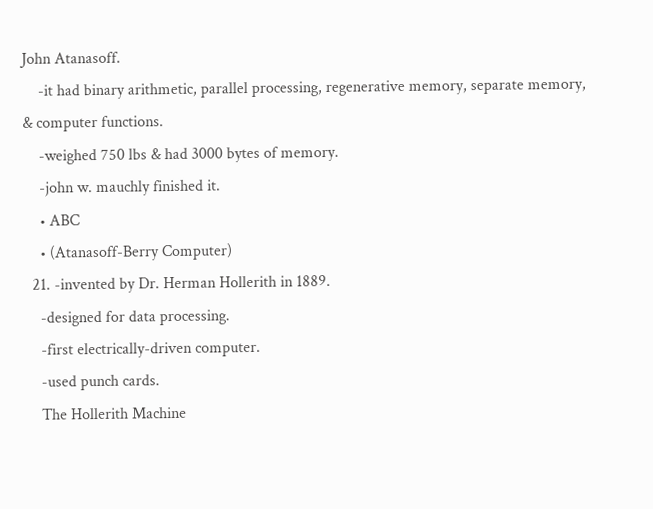John Atanasoff.
    -it had binary arithmetic, parallel processing, regenerative memory, separate memory, & computer functions.
    -weighed 750 lbs & had 3000 bytes of memory.
    -john w. mauchly finished it.
    • ABC
    • (Atanasoff-Berry Computer)
  21. -invented by Dr. Herman Hollerith in 1889.
    -designed for data processing.
    -first electrically-driven computer.
    -used punch cards.
    The Hollerith Machine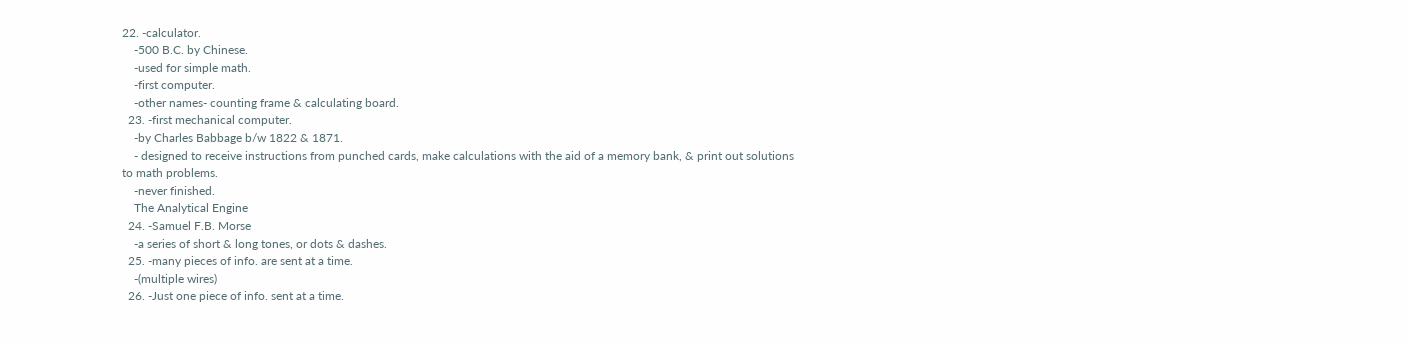22. -calculator.
    -500 B.C. by Chinese.
    -used for simple math.
    -first computer.
    -other names- counting frame & calculating board.
  23. -first mechanical computer.
    -by Charles Babbage b/w 1822 & 1871.
    - designed to receive instructions from punched cards, make calculations with the aid of a memory bank, & print out solutions to math problems.
    -never finished.
    The Analytical Engine
  24. -Samuel F.B. Morse
    -a series of short & long tones, or dots & dashes.
  25. -many pieces of info. are sent at a time.
    -(multiple wires)
  26. -Just one piece of info. sent at a time.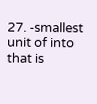27. -smallest unit of into that is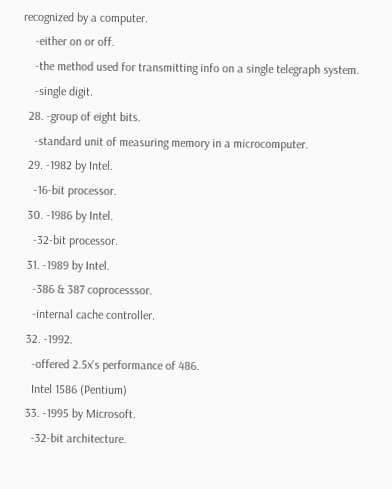recognized by a computer.
    -either on or off.
    -the method used for transmitting info on a single telegraph system.
    -single digit.
  28. -group of eight bits.
    -standard unit of measuring memory in a microcomputer.
  29. -1982 by Intel.
    -16-bit processor.
  30. -1986 by Intel.
    -32-bit processor.
  31. -1989 by Intel.
    -386 & 387 coprocesssor.
    -internal cache controller.
  32. -1992.
    -offered 2.5x's performance of 486.
    Intel 1586 (Pentium)
  33. -1995 by Microsoft.
    -32-bit architecture.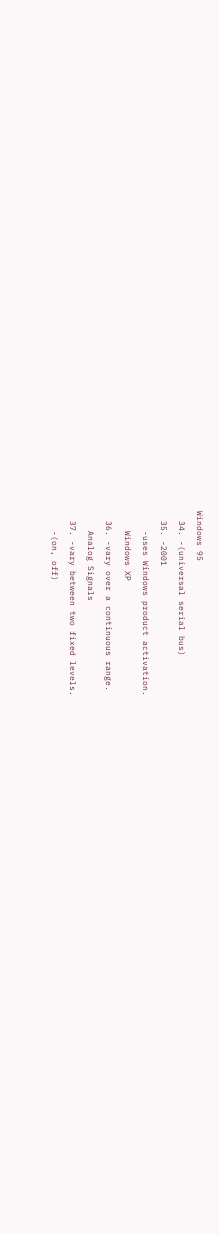Windows 95
  34. -(universal serial bus)
  35. -2001
    -uses Windows product activation.
    Windows XP
  36. -vary over a continuous range.
    Analog Signals
  37. -vary between two fixed levels.
    -(on, off)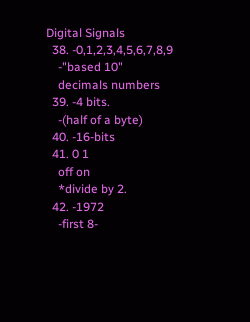Digital Signals
  38. -0,1,2,3,4,5,6,7,8,9
    -"based 10"
    decimals numbers
  39. -4 bits.
    -(half of a byte)
  40. -16-bits
  41. 0 1
    off on
    *divide by 2.
  42. -1972
    -first 8-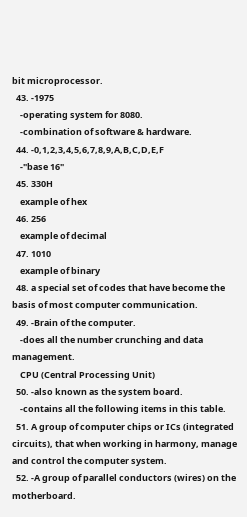bit microprocessor.
  43. -1975
    -operating system for 8080.
    -combination of software & hardware.
  44. -0,1,2,3,4,5,6,7,8,9,A,B,C,D,E,F
    -"base 16"
  45. 330H
    example of hex
  46. 256
    example of decimal
  47. 1010
    example of binary
  48. a special set of codes that have become the basis of most computer communication.
  49. -Brain of the computer.
    -does all the number crunching and data management.
    CPU (Central Processing Unit)
  50. -also known as the system board.
    -contains all the following items in this table.
  51. A group of computer chips or ICs (integrated circuits), that when working in harmony, manage and control the computer system.
  52. -A group of parallel conductors (wires) on the motherboard.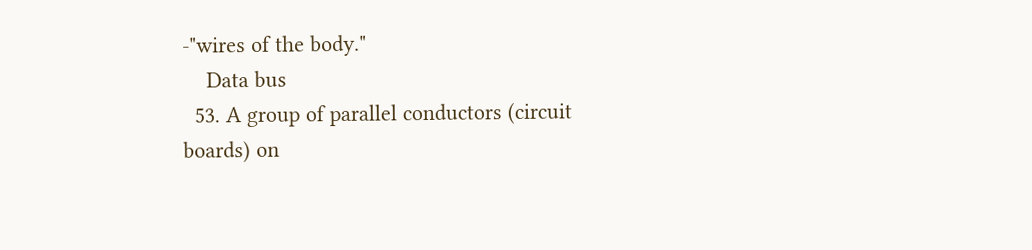-"wires of the body."
    Data bus
  53. A group of parallel conductors (circuit boards) on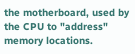the motherboard, used by the CPU to "address" memory locations.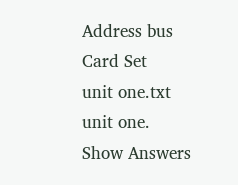Address bus
Card Set
unit one.txt
unit one.
Show Answers